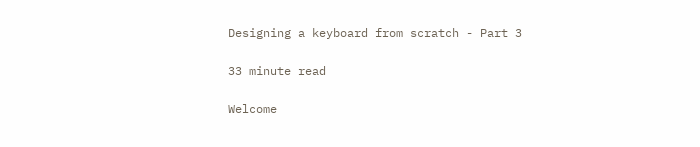Designing a keyboard from scratch - Part 3

33 minute read

Welcome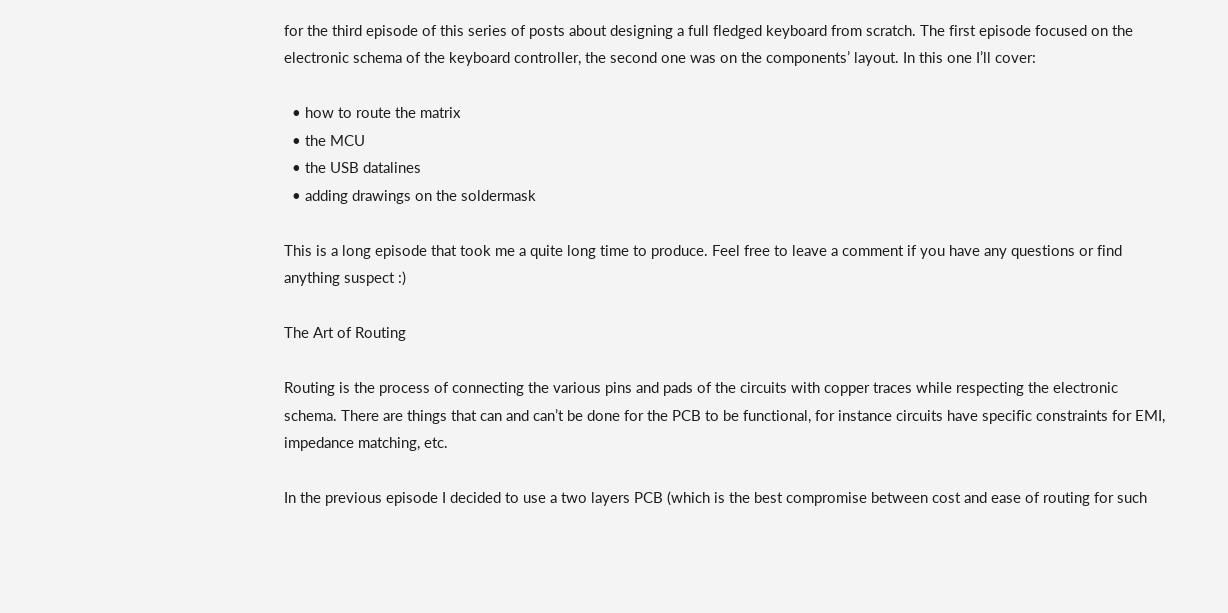for the third episode of this series of posts about designing a full fledged keyboard from scratch. The first episode focused on the electronic schema of the keyboard controller, the second one was on the components’ layout. In this one I’ll cover:

  • how to route the matrix
  • the MCU
  • the USB datalines
  • adding drawings on the soldermask

This is a long episode that took me a quite long time to produce. Feel free to leave a comment if you have any questions or find anything suspect :)

The Art of Routing

Routing is the process of connecting the various pins and pads of the circuits with copper traces while respecting the electronic schema. There are things that can and can’t be done for the PCB to be functional, for instance circuits have specific constraints for EMI, impedance matching, etc.

In the previous episode I decided to use a two layers PCB (which is the best compromise between cost and ease of routing for such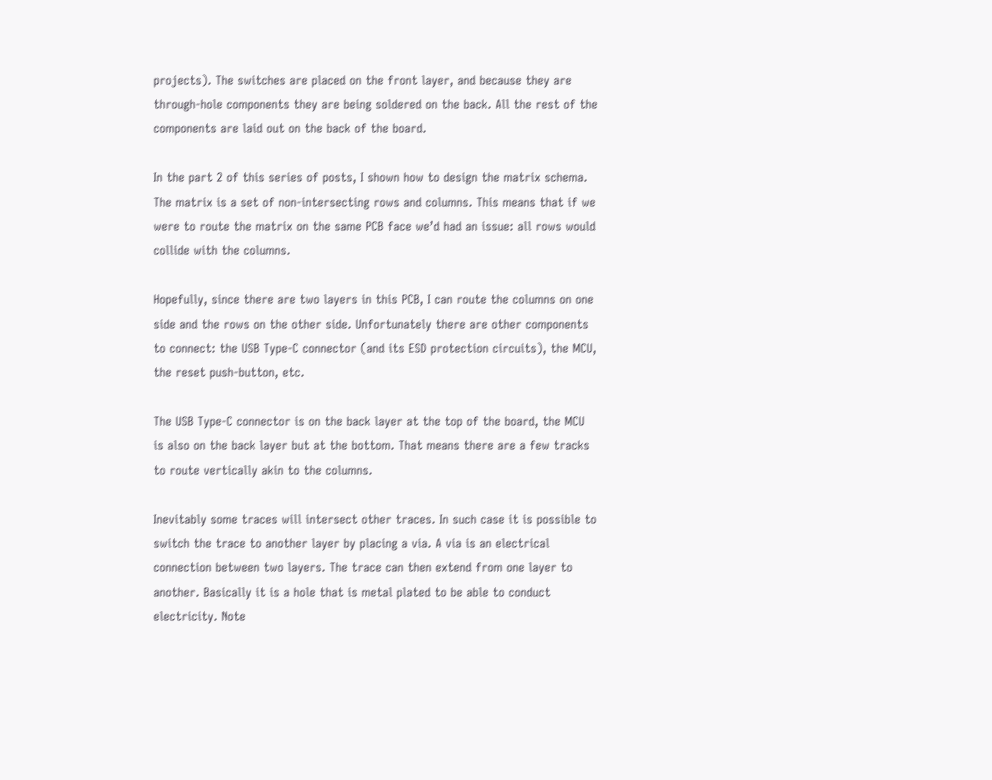projects). The switches are placed on the front layer, and because they are through-hole components they are being soldered on the back. All the rest of the components are laid out on the back of the board.

In the part 2 of this series of posts, I shown how to design the matrix schema. The matrix is a set of non-intersecting rows and columns. This means that if we were to route the matrix on the same PCB face we’d had an issue: all rows would collide with the columns.

Hopefully, since there are two layers in this PCB, I can route the columns on one side and the rows on the other side. Unfortunately there are other components to connect: the USB Type-C connector (and its ESD protection circuits), the MCU, the reset push-button, etc.

The USB Type-C connector is on the back layer at the top of the board, the MCU is also on the back layer but at the bottom. That means there are a few tracks to route vertically akin to the columns.

Inevitably some traces will intersect other traces. In such case it is possible to switch the trace to another layer by placing a via. A via is an electrical connection between two layers. The trace can then extend from one layer to another. Basically it is a hole that is metal plated to be able to conduct electricity. Note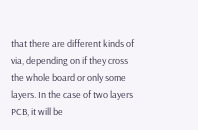that there are different kinds of via, depending on if they cross the whole board or only some layers. In the case of two layers PCB, it will be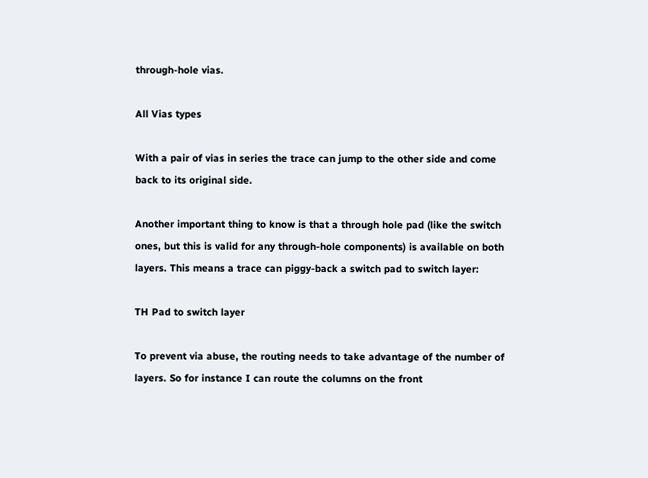through-hole vias.

All Vias types

With a pair of vias in series the trace can jump to the other side and come back to its original side.

Another important thing to know is that a through hole pad (like the switch ones, but this is valid for any through-hole components) is available on both layers. This means a trace can piggy-back a switch pad to switch layer:

TH Pad to switch layer

To prevent via abuse, the routing needs to take advantage of the number of layers. So for instance I can route the columns on the front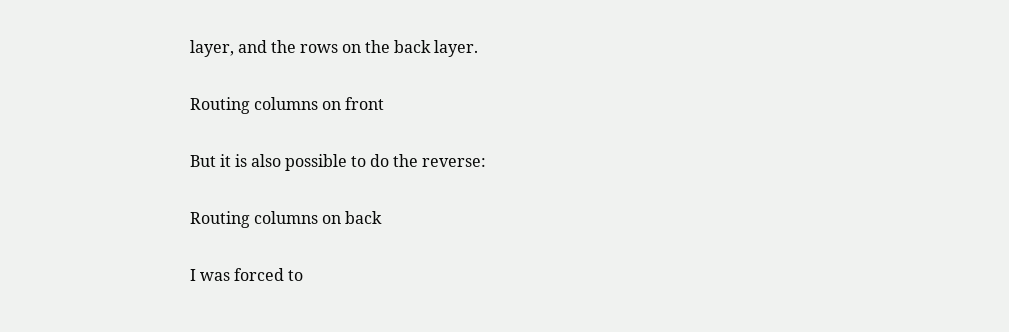layer, and the rows on the back layer.

Routing columns on front

But it is also possible to do the reverse:

Routing columns on back

I was forced to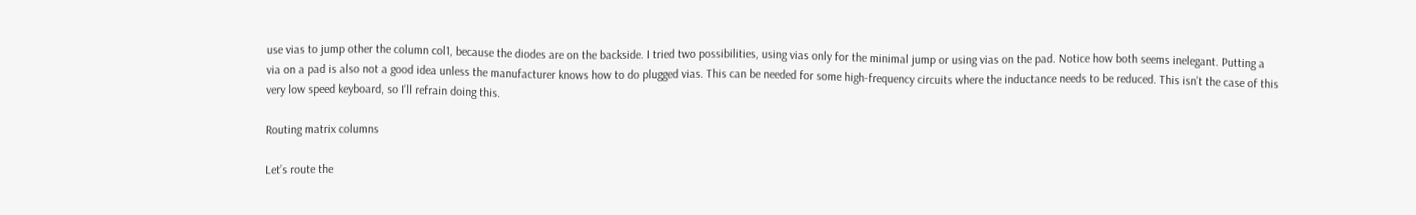use vias to jump other the column col1, because the diodes are on the backside. I tried two possibilities, using vias only for the minimal jump or using vias on the pad. Notice how both seems inelegant. Putting a via on a pad is also not a good idea unless the manufacturer knows how to do plugged vias. This can be needed for some high-frequency circuits where the inductance needs to be reduced. This isn’t the case of this very low speed keyboard, so I’ll refrain doing this.

Routing matrix columns

Let’s route the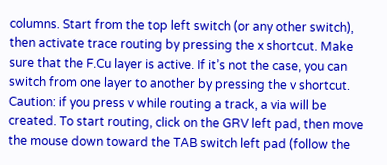columns. Start from the top left switch (or any other switch), then activate trace routing by pressing the x shortcut. Make sure that the F.Cu layer is active. If it’s not the case, you can switch from one layer to another by pressing the v shortcut. Caution: if you press v while routing a track, a via will be created. To start routing, click on the GRV left pad, then move the mouse down toward the TAB switch left pad (follow the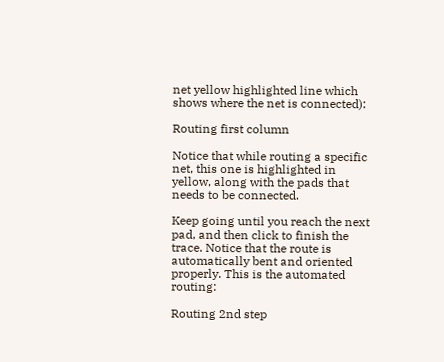net yellow highlighted line which shows where the net is connected):

Routing first column

Notice that while routing a specific net, this one is highlighted in yellow, along with the pads that needs to be connected.

Keep going until you reach the next pad, and then click to finish the trace. Notice that the route is automatically bent and oriented properly. This is the automated routing:

Routing 2nd step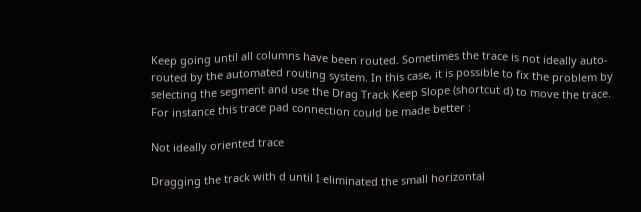Keep going until all columns have been routed. Sometimes the trace is not ideally auto-routed by the automated routing system. In this case, it is possible to fix the problem by selecting the segment and use the Drag Track Keep Slope (shortcut d) to move the trace. For instance this trace pad connection could be made better :

Not ideally oriented trace

Dragging the track with d until I eliminated the small horizontal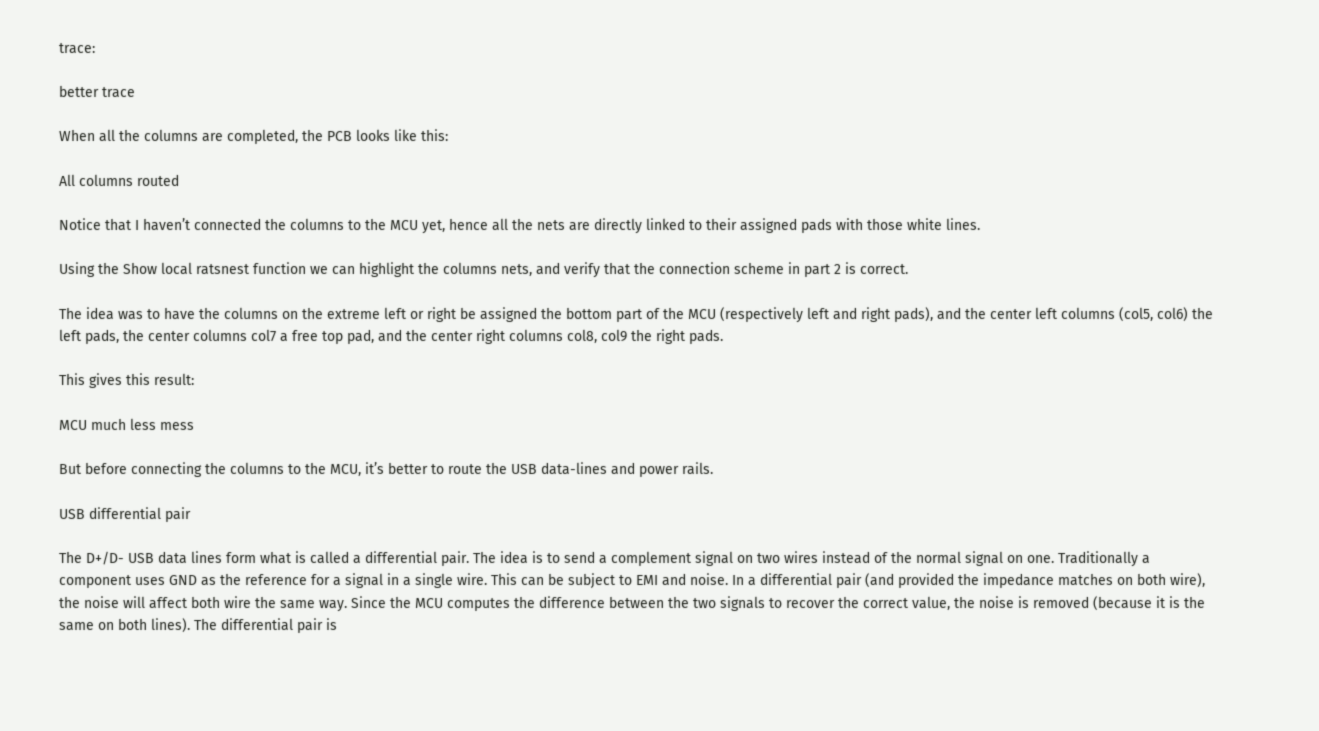trace:

better trace

When all the columns are completed, the PCB looks like this:

All columns routed

Notice that I haven’t connected the columns to the MCU yet, hence all the nets are directly linked to their assigned pads with those white lines.

Using the Show local ratsnest function we can highlight the columns nets, and verify that the connection scheme in part 2 is correct.

The idea was to have the columns on the extreme left or right be assigned the bottom part of the MCU (respectively left and right pads), and the center left columns (col5, col6) the left pads, the center columns col7 a free top pad, and the center right columns col8, col9 the right pads.

This gives this result:

MCU much less mess

But before connecting the columns to the MCU, it’s better to route the USB data-lines and power rails.

USB differential pair

The D+/D- USB data lines form what is called a differential pair. The idea is to send a complement signal on two wires instead of the normal signal on one. Traditionally a component uses GND as the reference for a signal in a single wire. This can be subject to EMI and noise. In a differential pair (and provided the impedance matches on both wire), the noise will affect both wire the same way. Since the MCU computes the difference between the two signals to recover the correct value, the noise is removed (because it is the same on both lines). The differential pair is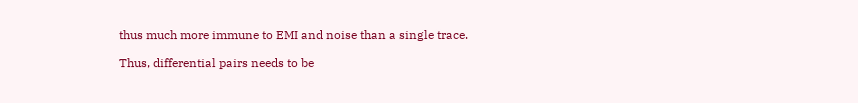thus much more immune to EMI and noise than a single trace.

Thus, differential pairs needs to be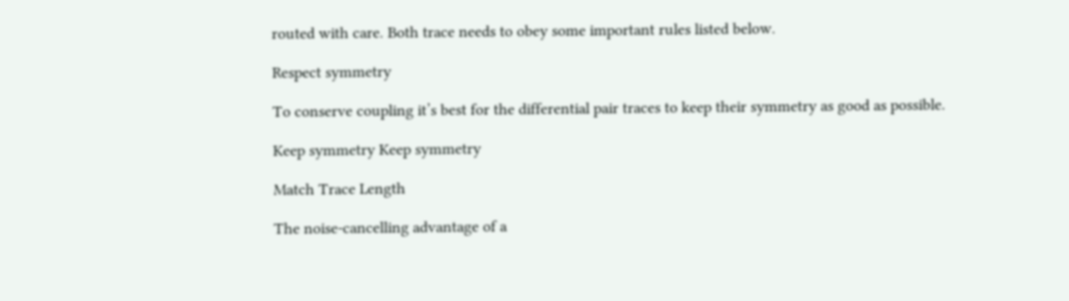routed with care. Both trace needs to obey some important rules listed below.

Respect symmetry

To conserve coupling it’s best for the differential pair traces to keep their symmetry as good as possible.

Keep symmetry Keep symmetry

Match Trace Length

The noise-cancelling advantage of a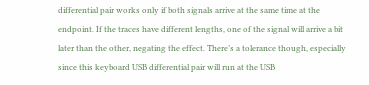differential pair works only if both signals arrive at the same time at the endpoint. If the traces have different lengths, one of the signal will arrive a bit later than the other, negating the effect. There’s a tolerance though, especially since this keyboard USB differential pair will run at the USB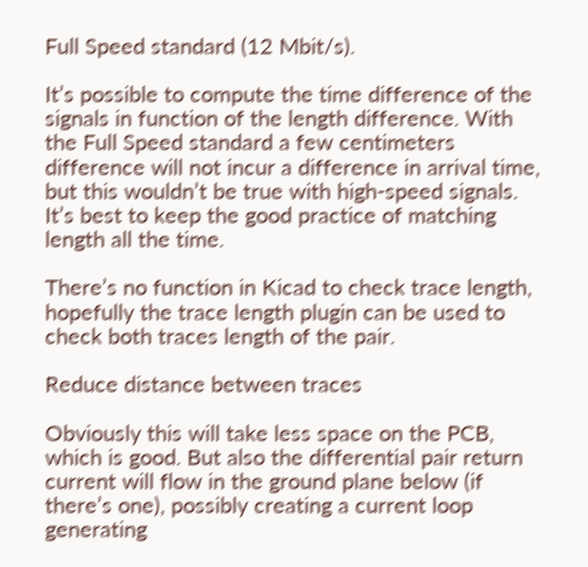Full Speed standard (12 Mbit/s).

It’s possible to compute the time difference of the signals in function of the length difference. With the Full Speed standard a few centimeters difference will not incur a difference in arrival time, but this wouldn’t be true with high-speed signals. It’s best to keep the good practice of matching length all the time.

There’s no function in Kicad to check trace length, hopefully the trace length plugin can be used to check both traces length of the pair.

Reduce distance between traces

Obviously this will take less space on the PCB, which is good. But also the differential pair return current will flow in the ground plane below (if there’s one), possibly creating a current loop generating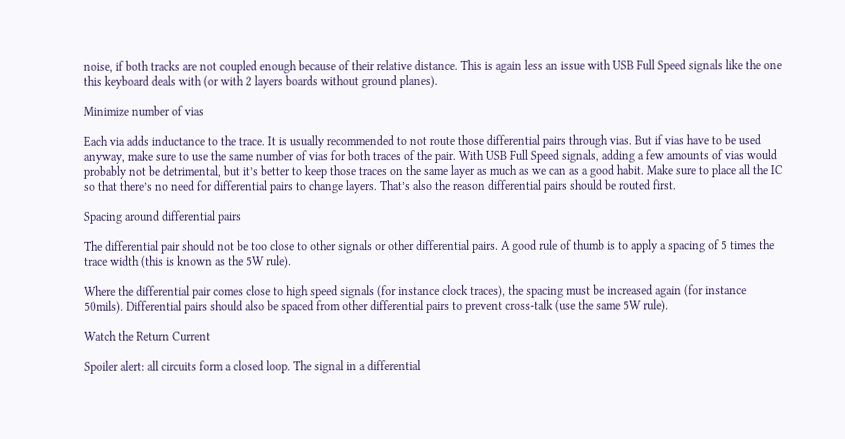noise, if both tracks are not coupled enough because of their relative distance. This is again less an issue with USB Full Speed signals like the one this keyboard deals with (or with 2 layers boards without ground planes).

Minimize number of vias

Each via adds inductance to the trace. It is usually recommended to not route those differential pairs through vias. But if vias have to be used anyway, make sure to use the same number of vias for both traces of the pair. With USB Full Speed signals, adding a few amounts of vias would probably not be detrimental, but it’s better to keep those traces on the same layer as much as we can as a good habit. Make sure to place all the IC so that there’s no need for differential pairs to change layers. That’s also the reason differential pairs should be routed first.

Spacing around differential pairs

The differential pair should not be too close to other signals or other differential pairs. A good rule of thumb is to apply a spacing of 5 times the trace width (this is known as the 5W rule).

Where the differential pair comes close to high speed signals (for instance clock traces), the spacing must be increased again (for instance 50mils). Differential pairs should also be spaced from other differential pairs to prevent cross-talk (use the same 5W rule).

Watch the Return Current

Spoiler alert: all circuits form a closed loop. The signal in a differential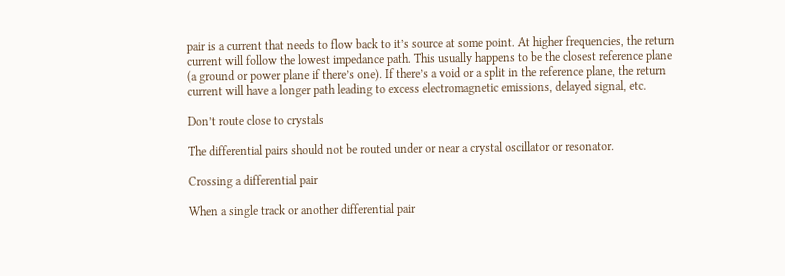pair is a current that needs to flow back to it’s source at some point. At higher frequencies, the return current will follow the lowest impedance path. This usually happens to be the closest reference plane (a ground or power plane if there’s one). If there’s a void or a split in the reference plane, the return current will have a longer path leading to excess electromagnetic emissions, delayed signal, etc.

Don’t route close to crystals

The differential pairs should not be routed under or near a crystal oscillator or resonator.

Crossing a differential pair

When a single track or another differential pair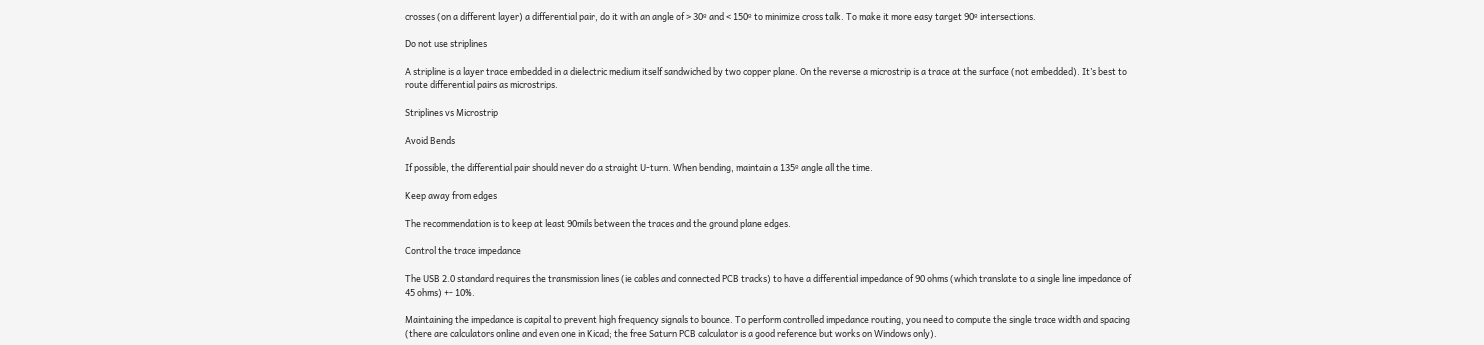crosses (on a different layer) a differential pair, do it with an angle of > 30º and < 150º to minimize cross talk. To make it more easy target 90º intersections.

Do not use striplines

A stripline is a layer trace embedded in a dielectric medium itself sandwiched by two copper plane. On the reverse a microstrip is a trace at the surface (not embedded). It’s best to route differential pairs as microstrips.

Striplines vs Microstrip

Avoid Bends

If possible, the differential pair should never do a straight U-turn. When bending, maintain a 135º angle all the time.

Keep away from edges

The recommendation is to keep at least 90mils between the traces and the ground plane edges.

Control the trace impedance

The USB 2.0 standard requires the transmission lines (ie cables and connected PCB tracks) to have a differential impedance of 90 ohms (which translate to a single line impedance of 45 ohms) +- 10%.

Maintaining the impedance is capital to prevent high frequency signals to bounce. To perform controlled impedance routing, you need to compute the single trace width and spacing (there are calculators online and even one in Kicad; the free Saturn PCB calculator is a good reference but works on Windows only).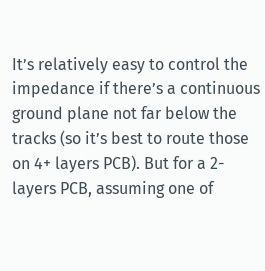It’s relatively easy to control the impedance if there’s a continuous ground plane not far below the tracks (so it’s best to route those on 4+ layers PCB). But for a 2-layers PCB, assuming one of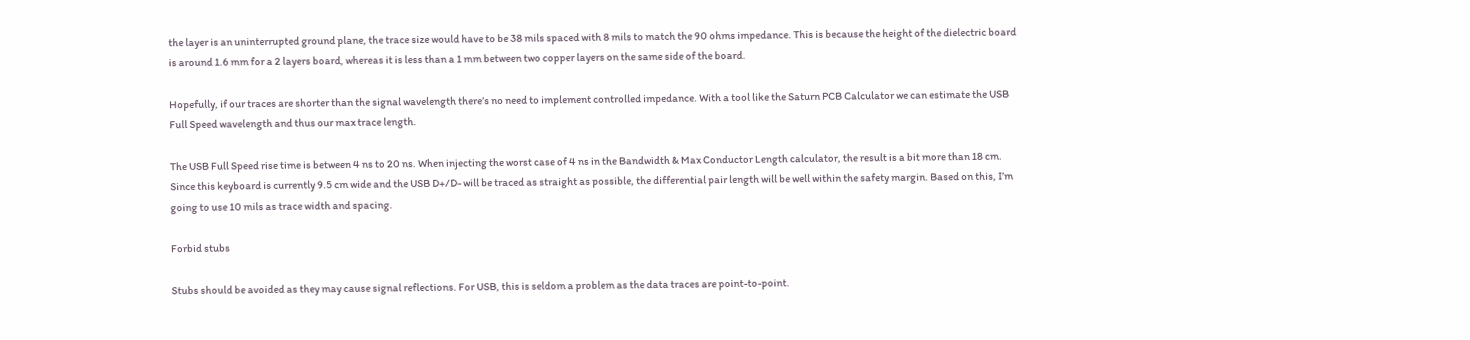the layer is an uninterrupted ground plane, the trace size would have to be 38 mils spaced with 8 mils to match the 90 ohms impedance. This is because the height of the dielectric board is around 1.6 mm for a 2 layers board, whereas it is less than a 1 mm between two copper layers on the same side of the board.

Hopefully, if our traces are shorter than the signal wavelength there’s no need to implement controlled impedance. With a tool like the Saturn PCB Calculator we can estimate the USB Full Speed wavelength and thus our max trace length.

The USB Full Speed rise time is between 4 ns to 20 ns. When injecting the worst case of 4 ns in the Bandwidth & Max Conductor Length calculator, the result is a bit more than 18 cm. Since this keyboard is currently 9.5 cm wide and the USB D+/D- will be traced as straight as possible, the differential pair length will be well within the safety margin. Based on this, I’m going to use 10 mils as trace width and spacing.

Forbid stubs

Stubs should be avoided as they may cause signal reflections. For USB, this is seldom a problem as the data traces are point-to-point.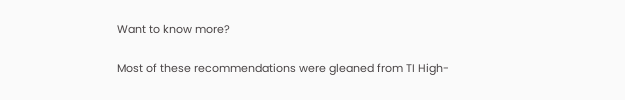Want to know more?

Most of these recommendations were gleaned from TI High-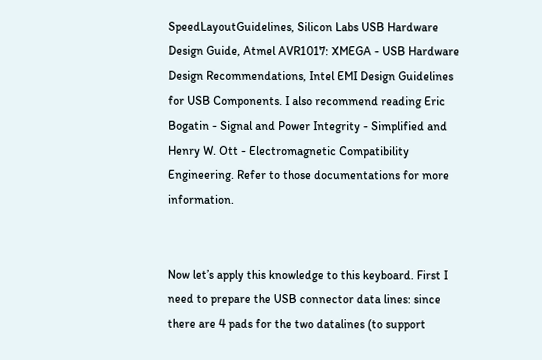SpeedLayoutGuidelines, Silicon Labs USB Hardware Design Guide, Atmel AVR1017: XMEGA - USB Hardware Design Recommendations, Intel EMI Design Guidelines for USB Components. I also recommend reading Eric Bogatin - Signal and Power Integrity - Simplified and Henry W. Ott - Electromagnetic Compatibility Engineering. Refer to those documentations for more information.


Now let’s apply this knowledge to this keyboard. First I need to prepare the USB connector data lines: since there are 4 pads for the two datalines (to support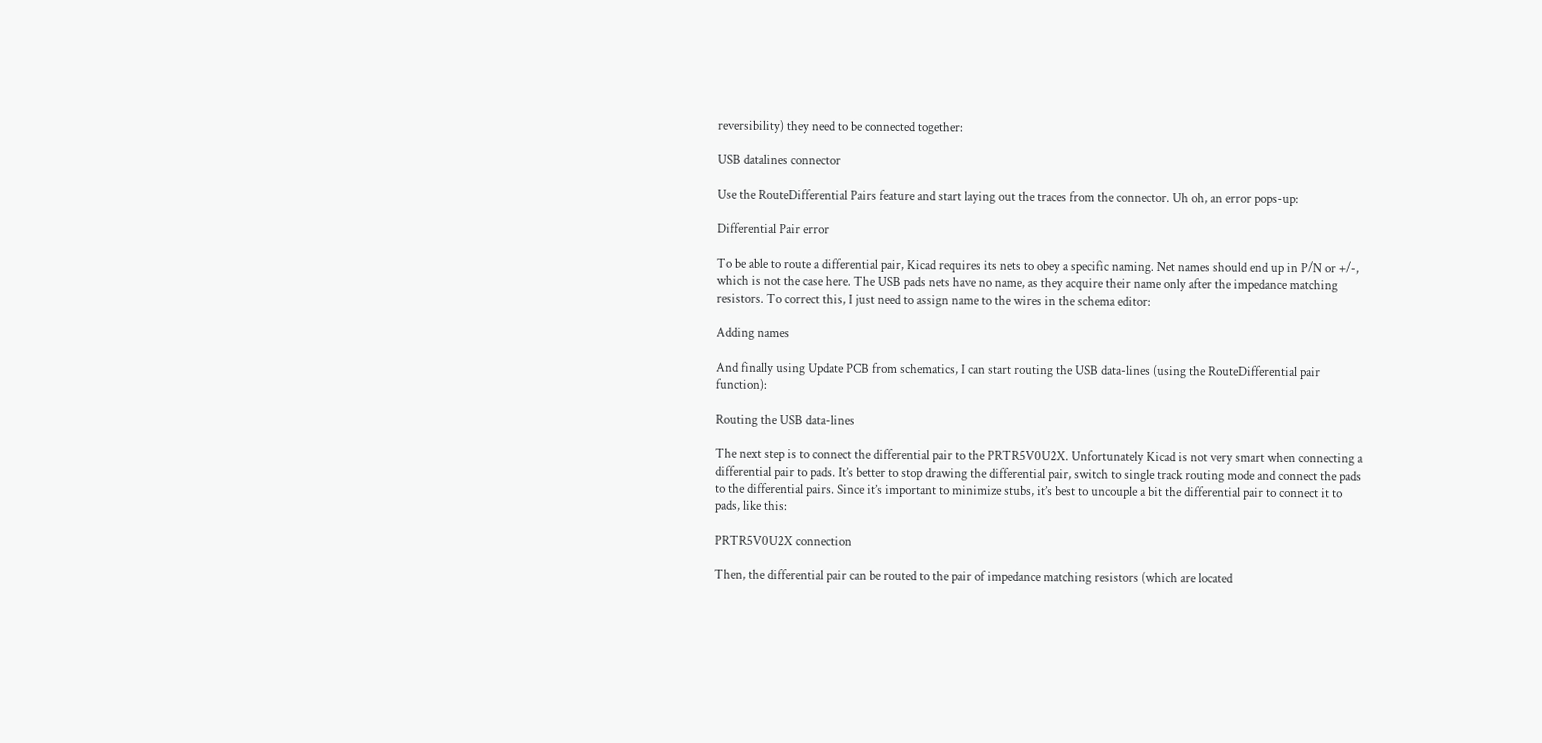reversibility) they need to be connected together:

USB datalines connector

Use the RouteDifferential Pairs feature and start laying out the traces from the connector. Uh oh, an error pops-up:

Differential Pair error

To be able to route a differential pair, Kicad requires its nets to obey a specific naming. Net names should end up in P/N or +/-, which is not the case here. The USB pads nets have no name, as they acquire their name only after the impedance matching resistors. To correct this, I just need to assign name to the wires in the schema editor:

Adding names

And finally using Update PCB from schematics, I can start routing the USB data-lines (using the RouteDifferential pair function):

Routing the USB data-lines

The next step is to connect the differential pair to the PRTR5V0U2X. Unfortunately Kicad is not very smart when connecting a differential pair to pads. It’s better to stop drawing the differential pair, switch to single track routing mode and connect the pads to the differential pairs. Since it’s important to minimize stubs, it’s best to uncouple a bit the differential pair to connect it to pads, like this:

PRTR5V0U2X connection

Then, the differential pair can be routed to the pair of impedance matching resistors (which are located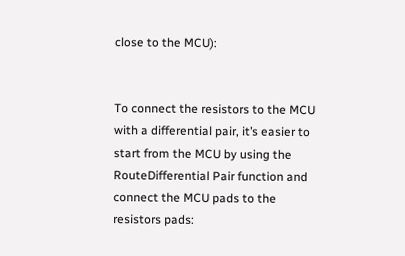close to the MCU):


To connect the resistors to the MCU with a differential pair, it’s easier to start from the MCU by using the RouteDifferential Pair function and connect the MCU pads to the resistors pads: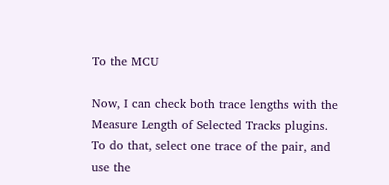To the MCU

Now, I can check both trace lengths with the Measure Length of Selected Tracks plugins. To do that, select one trace of the pair, and use the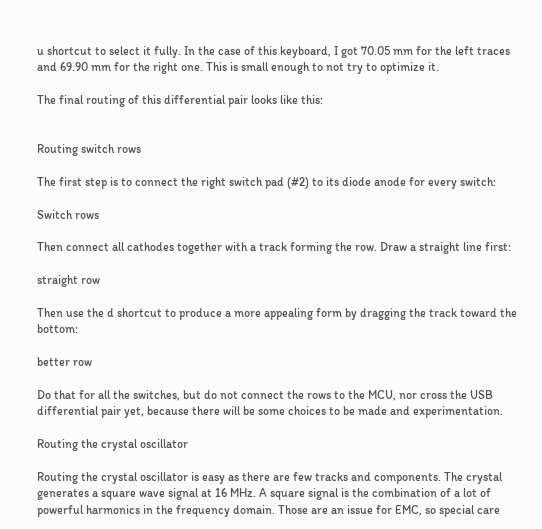u shortcut to select it fully. In the case of this keyboard, I got 70.05 mm for the left traces and 69.90 mm for the right one. This is small enough to not try to optimize it.

The final routing of this differential pair looks like this:


Routing switch rows

The first step is to connect the right switch pad (#2) to its diode anode for every switch:

Switch rows

Then connect all cathodes together with a track forming the row. Draw a straight line first:

straight row

Then use the d shortcut to produce a more appealing form by dragging the track toward the bottom:

better row

Do that for all the switches, but do not connect the rows to the MCU, nor cross the USB differential pair yet, because there will be some choices to be made and experimentation.

Routing the crystal oscillator

Routing the crystal oscillator is easy as there are few tracks and components. The crystal generates a square wave signal at 16 MHz. A square signal is the combination of a lot of powerful harmonics in the frequency domain. Those are an issue for EMC, so special care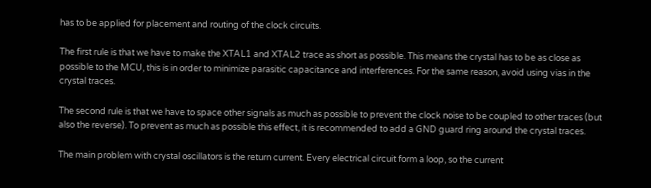has to be applied for placement and routing of the clock circuits.

The first rule is that we have to make the XTAL1 and XTAL2 trace as short as possible. This means the crystal has to be as close as possible to the MCU, this is in order to minimize parasitic capacitance and interferences. For the same reason, avoid using vias in the crystal traces.

The second rule is that we have to space other signals as much as possible to prevent the clock noise to be coupled to other traces (but also the reverse). To prevent as much as possible this effect, it is recommended to add a GND guard ring around the crystal traces.

The main problem with crystal oscillators is the return current. Every electrical circuit form a loop, so the current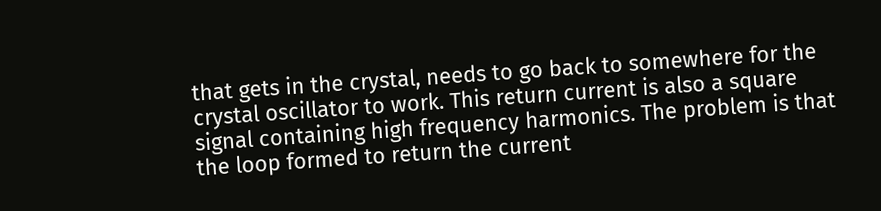that gets in the crystal, needs to go back to somewhere for the crystal oscillator to work. This return current is also a square signal containing high frequency harmonics. The problem is that the loop formed to return the current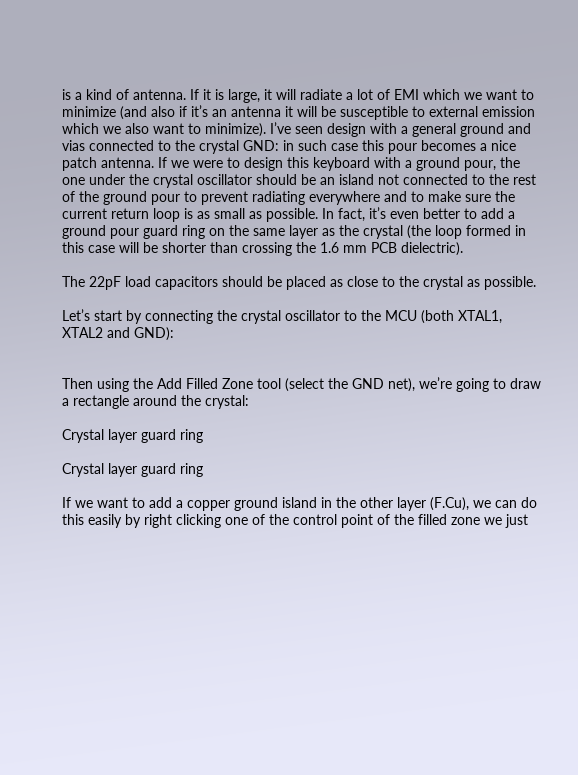is a kind of antenna. If it is large, it will radiate a lot of EMI which we want to minimize (and also if it’s an antenna it will be susceptible to external emission which we also want to minimize). I’ve seen design with a general ground and vias connected to the crystal GND: in such case this pour becomes a nice patch antenna. If we were to design this keyboard with a ground pour, the one under the crystal oscillator should be an island not connected to the rest of the ground pour to prevent radiating everywhere and to make sure the current return loop is as small as possible. In fact, it’s even better to add a ground pour guard ring on the same layer as the crystal (the loop formed in this case will be shorter than crossing the 1.6 mm PCB dielectric).

The 22pF load capacitors should be placed as close to the crystal as possible.

Let’s start by connecting the crystal oscillator to the MCU (both XTAL1, XTAL2 and GND):


Then using the Add Filled Zone tool (select the GND net), we’re going to draw a rectangle around the crystal:

Crystal layer guard ring

Crystal layer guard ring

If we want to add a copper ground island in the other layer (F.Cu), we can do this easily by right clicking one of the control point of the filled zone we just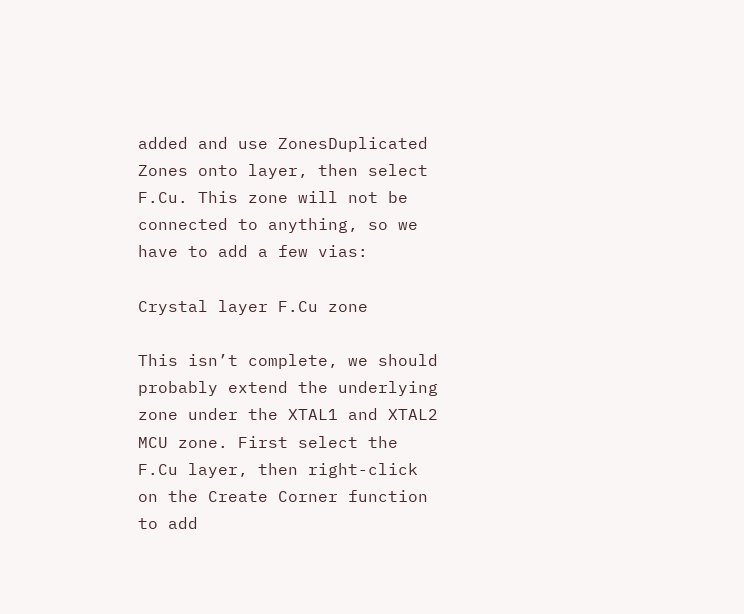added and use ZonesDuplicated Zones onto layer, then select F.Cu. This zone will not be connected to anything, so we have to add a few vias:

Crystal layer F.Cu zone

This isn’t complete, we should probably extend the underlying zone under the XTAL1 and XTAL2 MCU zone. First select the F.Cu layer, then right-click on the Create Corner function to add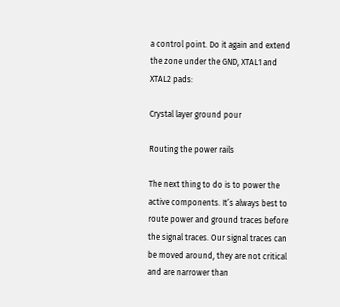a control point. Do it again and extend the zone under the GND, XTAL1 and XTAL2 pads:

Crystal layer ground pour

Routing the power rails

The next thing to do is to power the active components. It’s always best to route power and ground traces before the signal traces. Our signal traces can be moved around, they are not critical and are narrower than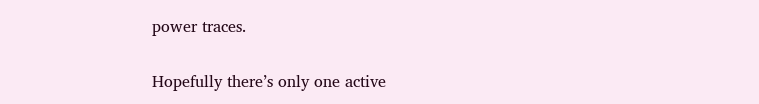power traces.

Hopefully there’s only one active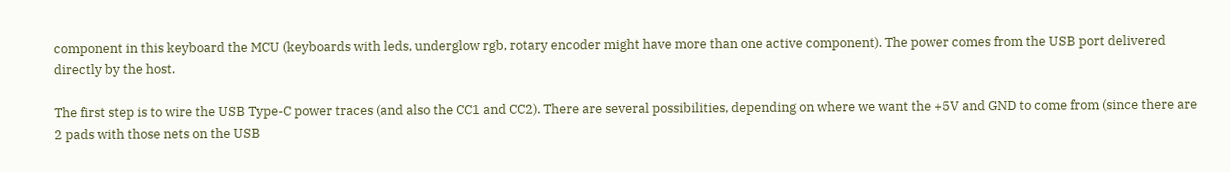component in this keyboard the MCU (keyboards with leds, underglow rgb, rotary encoder might have more than one active component). The power comes from the USB port delivered directly by the host.

The first step is to wire the USB Type-C power traces (and also the CC1 and CC2). There are several possibilities, depending on where we want the +5V and GND to come from (since there are 2 pads with those nets on the USB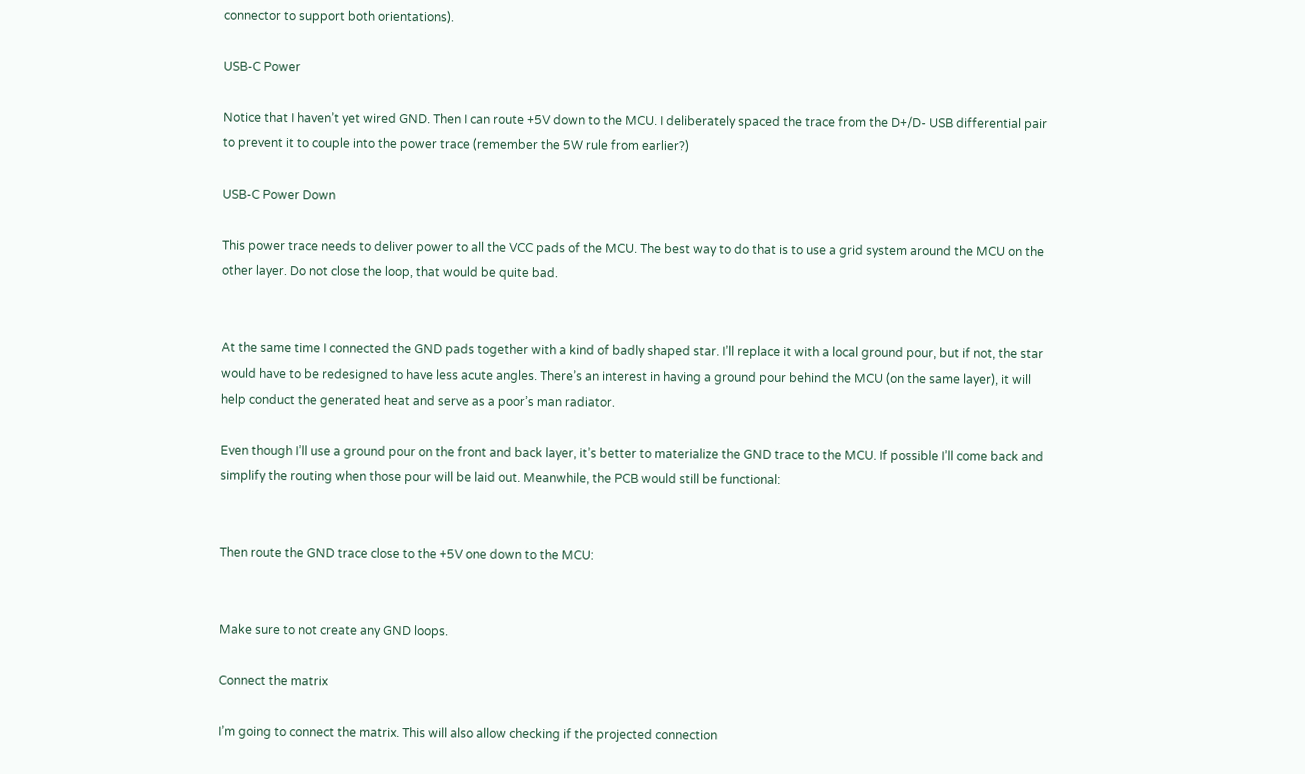connector to support both orientations).

USB-C Power

Notice that I haven’t yet wired GND. Then I can route +5V down to the MCU. I deliberately spaced the trace from the D+/D- USB differential pair to prevent it to couple into the power trace (remember the 5W rule from earlier?)

USB-C Power Down

This power trace needs to deliver power to all the VCC pads of the MCU. The best way to do that is to use a grid system around the MCU on the other layer. Do not close the loop, that would be quite bad.


At the same time I connected the GND pads together with a kind of badly shaped star. I’ll replace it with a local ground pour, but if not, the star would have to be redesigned to have less acute angles. There’s an interest in having a ground pour behind the MCU (on the same layer), it will help conduct the generated heat and serve as a poor’s man radiator.

Even though I’ll use a ground pour on the front and back layer, it’s better to materialize the GND trace to the MCU. If possible I’ll come back and simplify the routing when those pour will be laid out. Meanwhile, the PCB would still be functional:


Then route the GND trace close to the +5V one down to the MCU:


Make sure to not create any GND loops.

Connect the matrix

I’m going to connect the matrix. This will also allow checking if the projected connection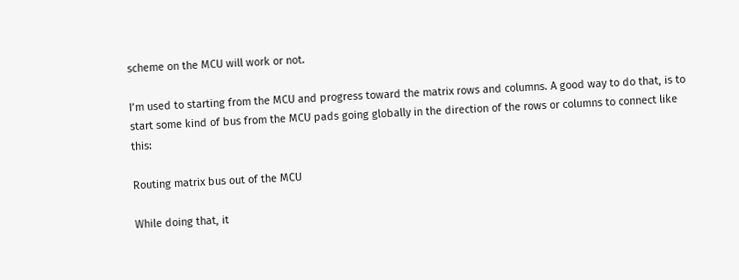scheme on the MCU will work or not.

I’m used to starting from the MCU and progress toward the matrix rows and columns. A good way to do that, is to start some kind of bus from the MCU pads going globally in the direction of the rows or columns to connect like this:

Routing matrix bus out of the MCU

While doing that, it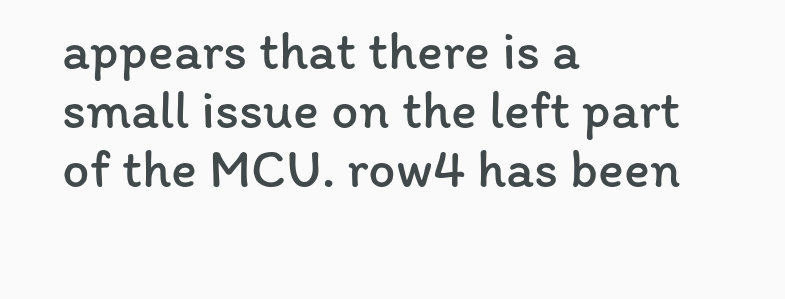appears that there is a small issue on the left part of the MCU. row4 has been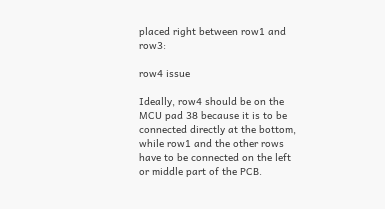placed right between row1 and row3:

row4 issue

Ideally, row4 should be on the MCU pad 38 because it is to be connected directly at the bottom, while row1 and the other rows have to be connected on the left or middle part of the PCB.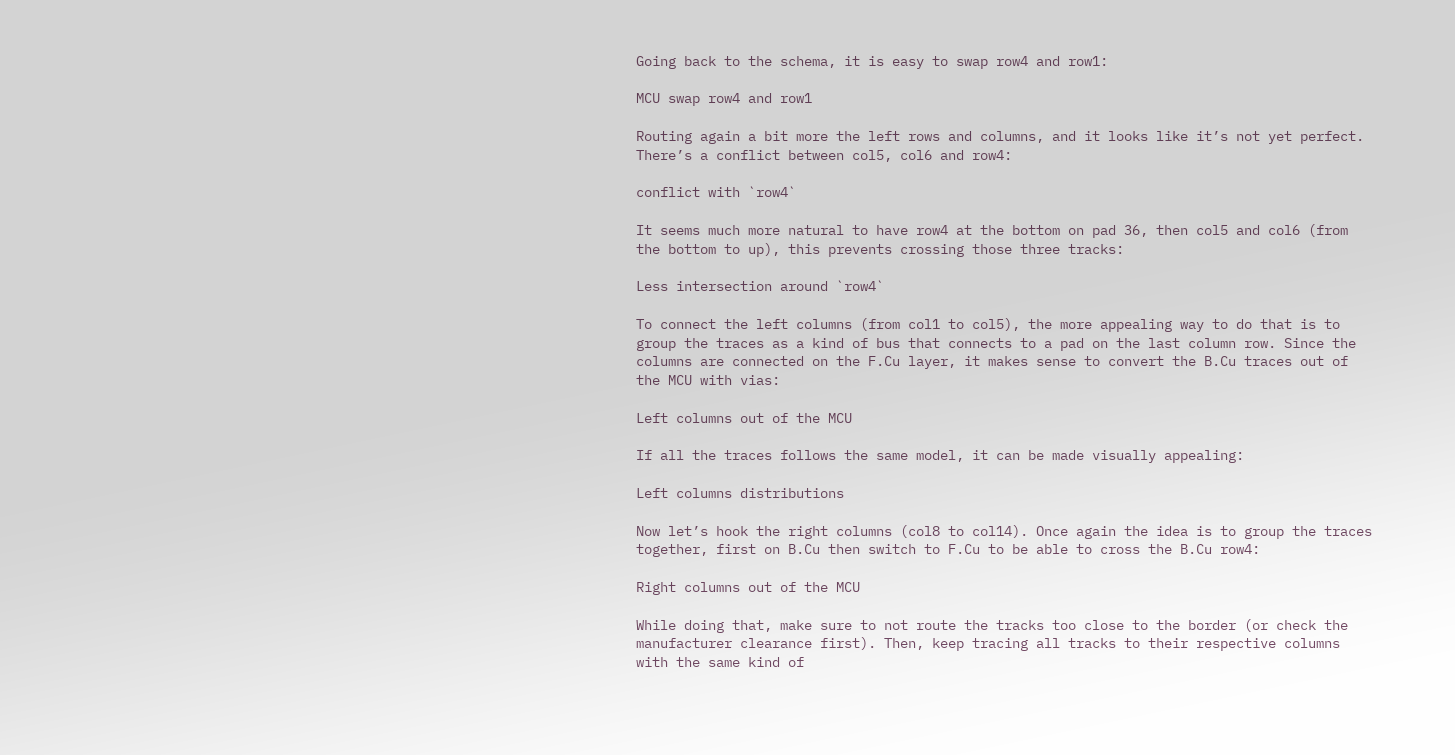Going back to the schema, it is easy to swap row4 and row1:

MCU swap row4 and row1

Routing again a bit more the left rows and columns, and it looks like it’s not yet perfect. There’s a conflict between col5, col6 and row4:

conflict with `row4`

It seems much more natural to have row4 at the bottom on pad 36, then col5 and col6 (from the bottom to up), this prevents crossing those three tracks:

Less intersection around `row4`

To connect the left columns (from col1 to col5), the more appealing way to do that is to group the traces as a kind of bus that connects to a pad on the last column row. Since the columns are connected on the F.Cu layer, it makes sense to convert the B.Cu traces out of the MCU with vias:

Left columns out of the MCU

If all the traces follows the same model, it can be made visually appealing:

Left columns distributions

Now let’s hook the right columns (col8 to col14). Once again the idea is to group the traces together, first on B.Cu then switch to F.Cu to be able to cross the B.Cu row4:

Right columns out of the MCU

While doing that, make sure to not route the tracks too close to the border (or check the manufacturer clearance first). Then, keep tracing all tracks to their respective columns with the same kind of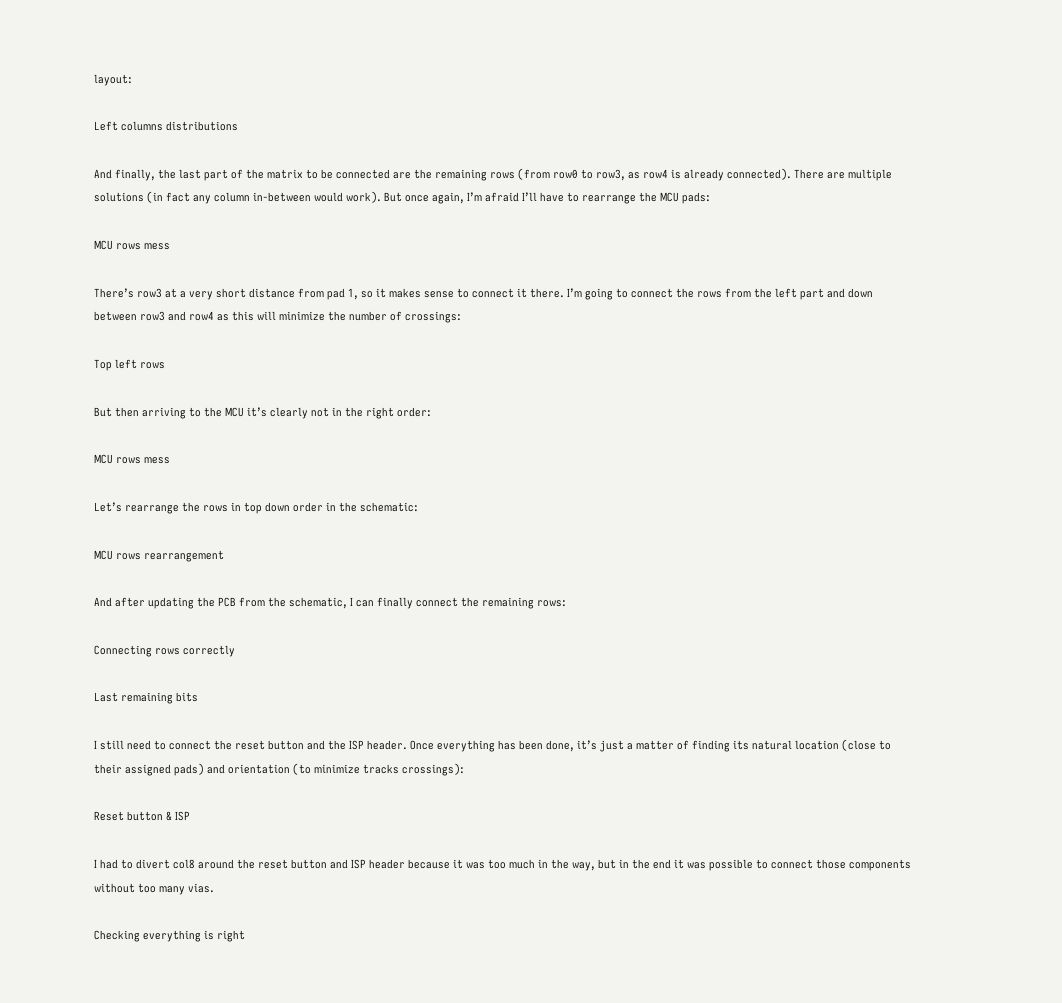layout:

Left columns distributions

And finally, the last part of the matrix to be connected are the remaining rows (from row0 to row3, as row4 is already connected). There are multiple solutions (in fact any column in-between would work). But once again, I’m afraid I’ll have to rearrange the MCU pads:

MCU rows mess

There’s row3 at a very short distance from pad 1, so it makes sense to connect it there. I’m going to connect the rows from the left part and down between row3 and row4 as this will minimize the number of crossings:

Top left rows

But then arriving to the MCU it’s clearly not in the right order:

MCU rows mess

Let’s rearrange the rows in top down order in the schematic:

MCU rows rearrangement

And after updating the PCB from the schematic, I can finally connect the remaining rows:

Connecting rows correctly

Last remaining bits

I still need to connect the reset button and the ISP header. Once everything has been done, it’s just a matter of finding its natural location (close to their assigned pads) and orientation (to minimize tracks crossings):

Reset button & ISP

I had to divert col8 around the reset button and ISP header because it was too much in the way, but in the end it was possible to connect those components without too many vias.

Checking everything is right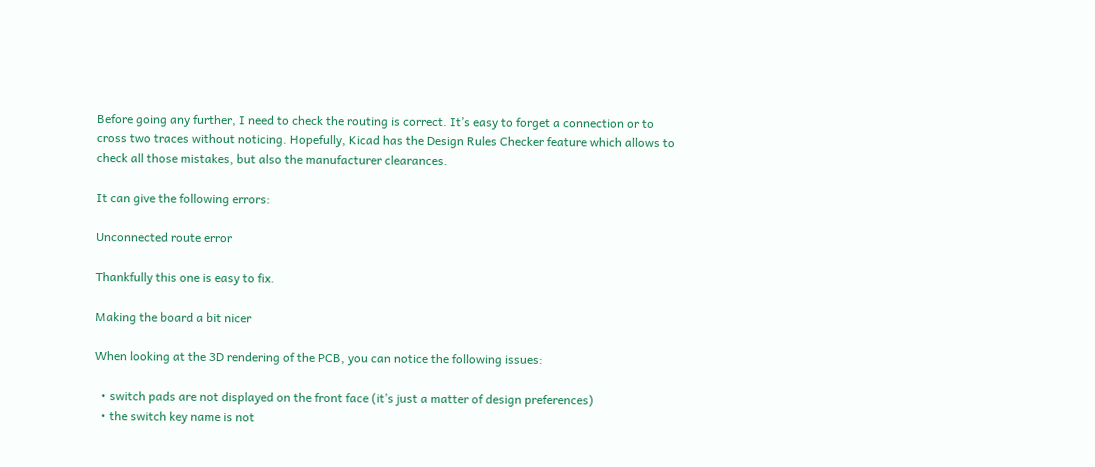Before going any further, I need to check the routing is correct. It’s easy to forget a connection or to cross two traces without noticing. Hopefully, Kicad has the Design Rules Checker feature which allows to check all those mistakes, but also the manufacturer clearances.

It can give the following errors:

Unconnected route error

Thankfully this one is easy to fix.

Making the board a bit nicer

When looking at the 3D rendering of the PCB, you can notice the following issues:

  • switch pads are not displayed on the front face (it’s just a matter of design preferences)
  • the switch key name is not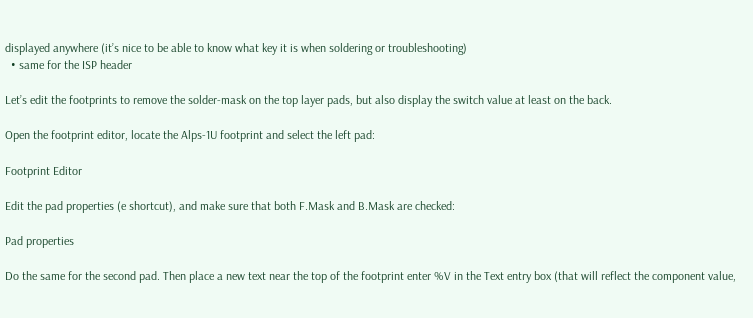displayed anywhere (it’s nice to be able to know what key it is when soldering or troubleshooting)
  • same for the ISP header

Let’s edit the footprints to remove the solder-mask on the top layer pads, but also display the switch value at least on the back.

Open the footprint editor, locate the Alps-1U footprint and select the left pad:

Footprint Editor

Edit the pad properties (e shortcut), and make sure that both F.Mask and B.Mask are checked:

Pad properties

Do the same for the second pad. Then place a new text near the top of the footprint enter %V in the Text entry box (that will reflect the component value,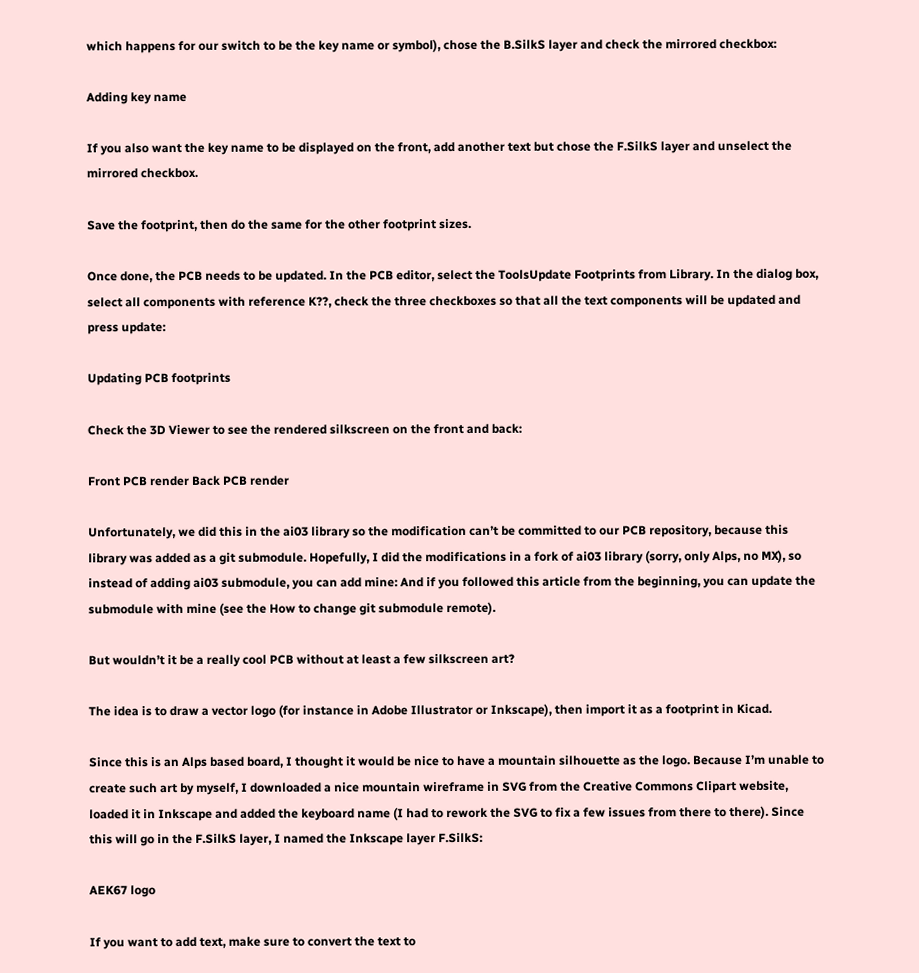which happens for our switch to be the key name or symbol), chose the B.SilkS layer and check the mirrored checkbox:

Adding key name

If you also want the key name to be displayed on the front, add another text but chose the F.SilkS layer and unselect the mirrored checkbox.

Save the footprint, then do the same for the other footprint sizes.

Once done, the PCB needs to be updated. In the PCB editor, select the ToolsUpdate Footprints from Library. In the dialog box, select all components with reference K??, check the three checkboxes so that all the text components will be updated and press update:

Updating PCB footprints

Check the 3D Viewer to see the rendered silkscreen on the front and back:

Front PCB render Back PCB render

Unfortunately, we did this in the ai03 library so the modification can’t be committed to our PCB repository, because this library was added as a git submodule. Hopefully, I did the modifications in a fork of ai03 library (sorry, only Alps, no MX), so instead of adding ai03 submodule, you can add mine: And if you followed this article from the beginning, you can update the submodule with mine (see the How to change git submodule remote).

But wouldn’t it be a really cool PCB without at least a few silkscreen art?

The idea is to draw a vector logo (for instance in Adobe Illustrator or Inkscape), then import it as a footprint in Kicad.

Since this is an Alps based board, I thought it would be nice to have a mountain silhouette as the logo. Because I’m unable to create such art by myself, I downloaded a nice mountain wireframe in SVG from the Creative Commons Clipart website, loaded it in Inkscape and added the keyboard name (I had to rework the SVG to fix a few issues from there to there). Since this will go in the F.SilkS layer, I named the Inkscape layer F.SilkS:

AEK67 logo

If you want to add text, make sure to convert the text to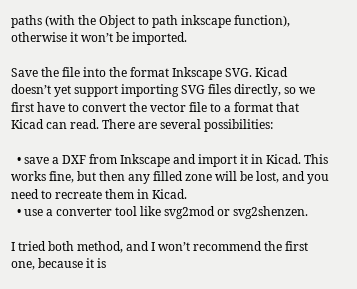paths (with the Object to path inkscape function), otherwise it won’t be imported.

Save the file into the format Inkscape SVG. Kicad doesn’t yet support importing SVG files directly, so we first have to convert the vector file to a format that Kicad can read. There are several possibilities:

  • save a DXF from Inkscape and import it in Kicad. This works fine, but then any filled zone will be lost, and you need to recreate them in Kicad.
  • use a converter tool like svg2mod or svg2shenzen.

I tried both method, and I won’t recommend the first one, because it is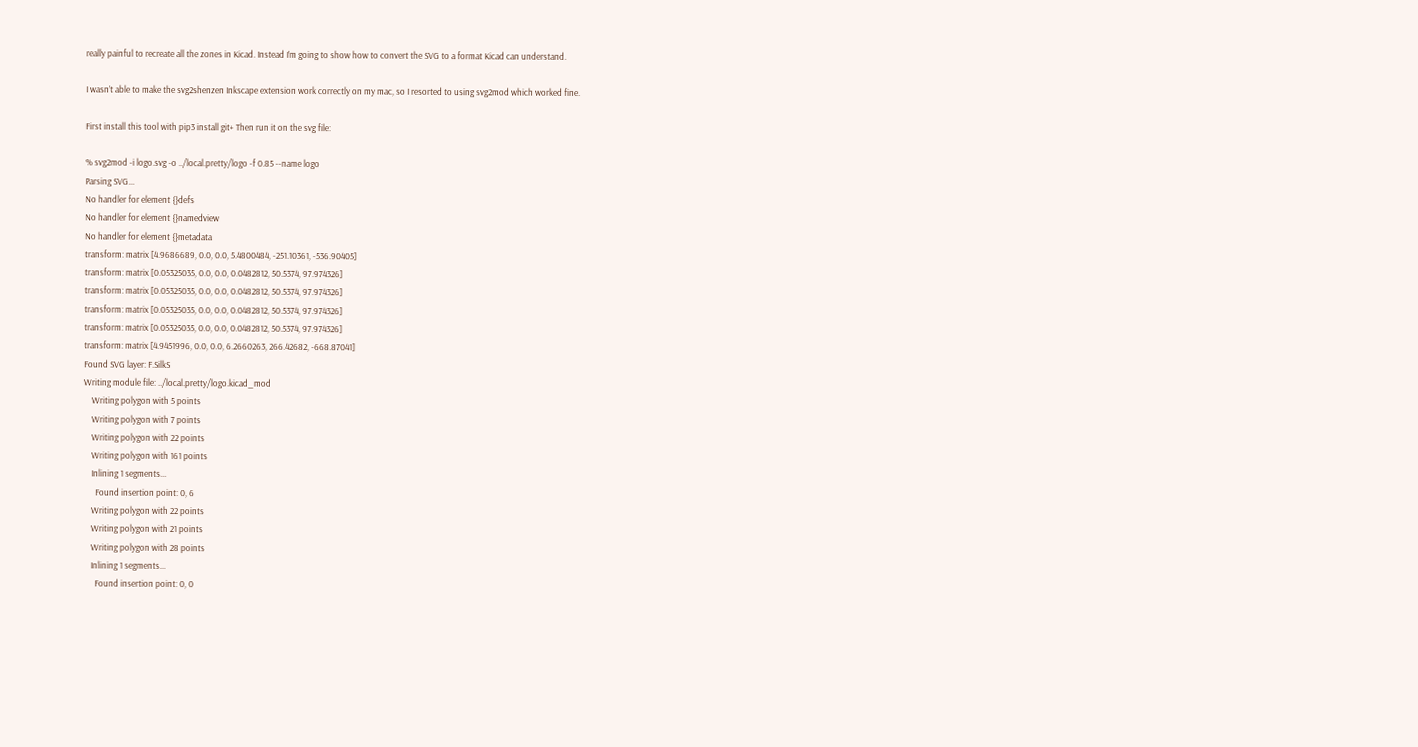really painful to recreate all the zones in Kicad. Instead I’m going to show how to convert the SVG to a format Kicad can understand.

I wasn’t able to make the svg2shenzen Inkscape extension work correctly on my mac, so I resorted to using svg2mod which worked fine.

First install this tool with pip3 install git+ Then run it on the svg file:

% svg2mod -i logo.svg -o ../local.pretty/logo -f 0.85 --name logo
Parsing SVG...
No handler for element {}defs
No handler for element {}namedview
No handler for element {}metadata
transform: matrix [4.9686689, 0.0, 0.0, 5.4800484, -251.10361, -536.90405]
transform: matrix [0.05325035, 0.0, 0.0, 0.0482812, 50.5374, 97.974326]
transform: matrix [0.05325035, 0.0, 0.0, 0.0482812, 50.5374, 97.974326]
transform: matrix [0.05325035, 0.0, 0.0, 0.0482812, 50.5374, 97.974326]
transform: matrix [0.05325035, 0.0, 0.0, 0.0482812, 50.5374, 97.974326]
transform: matrix [4.9451996, 0.0, 0.0, 6.2660263, 266.42682, -668.87041]
Found SVG layer: F.SilkS
Writing module file: ../local.pretty/logo.kicad_mod
    Writing polygon with 5 points
    Writing polygon with 7 points
    Writing polygon with 22 points
    Writing polygon with 161 points
    Inlining 1 segments...
      Found insertion point: 0, 6
    Writing polygon with 22 points
    Writing polygon with 21 points
    Writing polygon with 28 points
    Inlining 1 segments...
      Found insertion point: 0, 0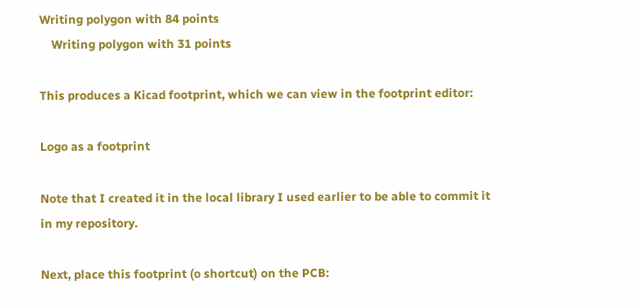Writing polygon with 84 points
    Writing polygon with 31 points

This produces a Kicad footprint, which we can view in the footprint editor:

Logo as a footprint

Note that I created it in the local library I used earlier to be able to commit it in my repository.

Next, place this footprint (o shortcut) on the PCB: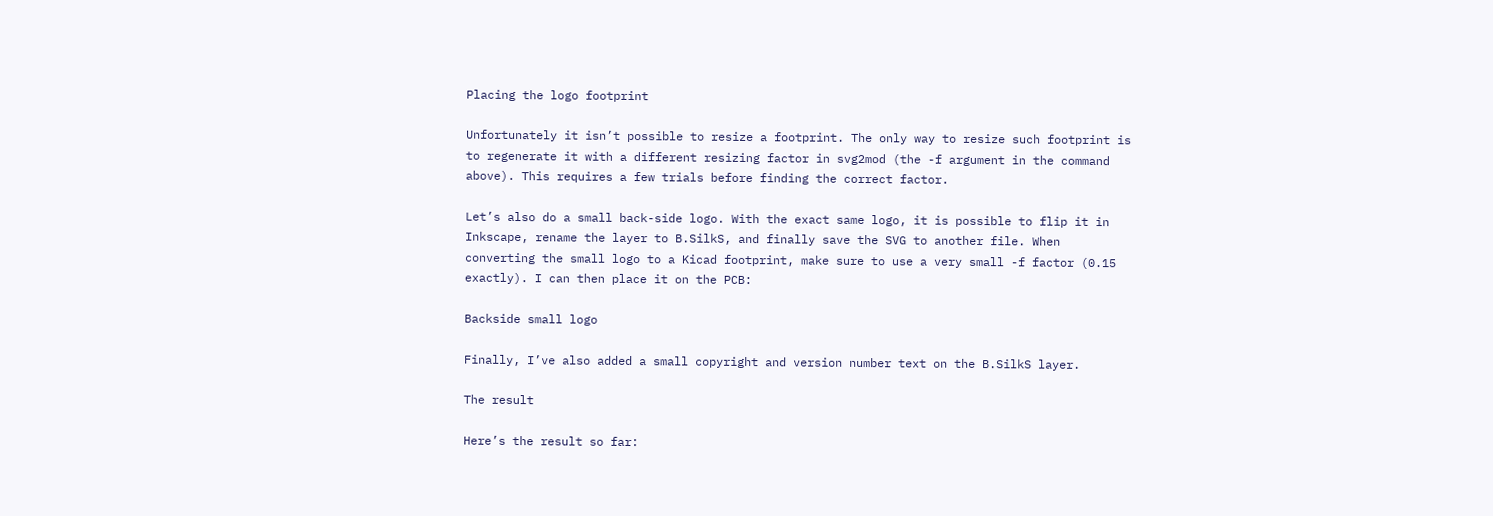Placing the logo footprint

Unfortunately it isn’t possible to resize a footprint. The only way to resize such footprint is to regenerate it with a different resizing factor in svg2mod (the -f argument in the command above). This requires a few trials before finding the correct factor.

Let’s also do a small back-side logo. With the exact same logo, it is possible to flip it in Inkscape, rename the layer to B.SilkS, and finally save the SVG to another file. When converting the small logo to a Kicad footprint, make sure to use a very small -f factor (0.15 exactly). I can then place it on the PCB:

Backside small logo

Finally, I’ve also added a small copyright and version number text on the B.SilkS layer.

The result

Here’s the result so far: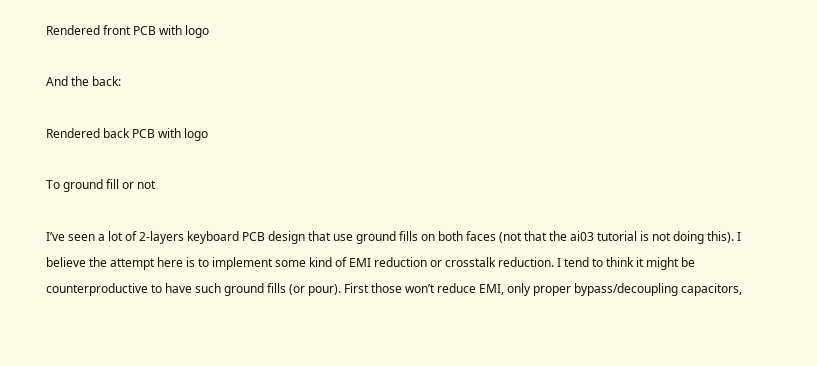Rendered front PCB with logo

And the back:

Rendered back PCB with logo

To ground fill or not

I’ve seen a lot of 2-layers keyboard PCB design that use ground fills on both faces (not that the ai03 tutorial is not doing this). I believe the attempt here is to implement some kind of EMI reduction or crosstalk reduction. I tend to think it might be counterproductive to have such ground fills (or pour). First those won’t reduce EMI, only proper bypass/decoupling capacitors,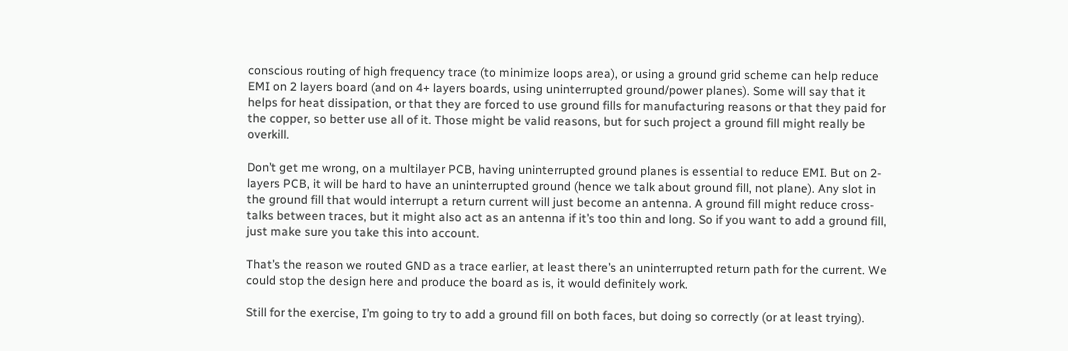conscious routing of high frequency trace (to minimize loops area), or using a ground grid scheme can help reduce EMI on 2 layers board (and on 4+ layers boards, using uninterrupted ground/power planes). Some will say that it helps for heat dissipation, or that they are forced to use ground fills for manufacturing reasons or that they paid for the copper, so better use all of it. Those might be valid reasons, but for such project a ground fill might really be overkill.

Don’t get me wrong, on a multilayer PCB, having uninterrupted ground planes is essential to reduce EMI. But on 2-layers PCB, it will be hard to have an uninterrupted ground (hence we talk about ground fill, not plane). Any slot in the ground fill that would interrupt a return current will just become an antenna. A ground fill might reduce cross-talks between traces, but it might also act as an antenna if it’s too thin and long. So if you want to add a ground fill, just make sure you take this into account.

That’s the reason we routed GND as a trace earlier, at least there’s an uninterrupted return path for the current. We could stop the design here and produce the board as is, it would definitely work.

Still for the exercise, I’m going to try to add a ground fill on both faces, but doing so correctly (or at least trying).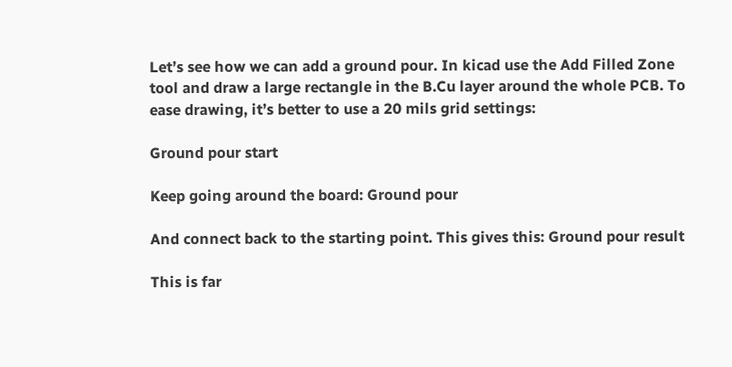Let’s see how we can add a ground pour. In kicad use the Add Filled Zone tool and draw a large rectangle in the B.Cu layer around the whole PCB. To ease drawing, it’s better to use a 20 mils grid settings:

Ground pour start

Keep going around the board: Ground pour

And connect back to the starting point. This gives this: Ground pour result

This is far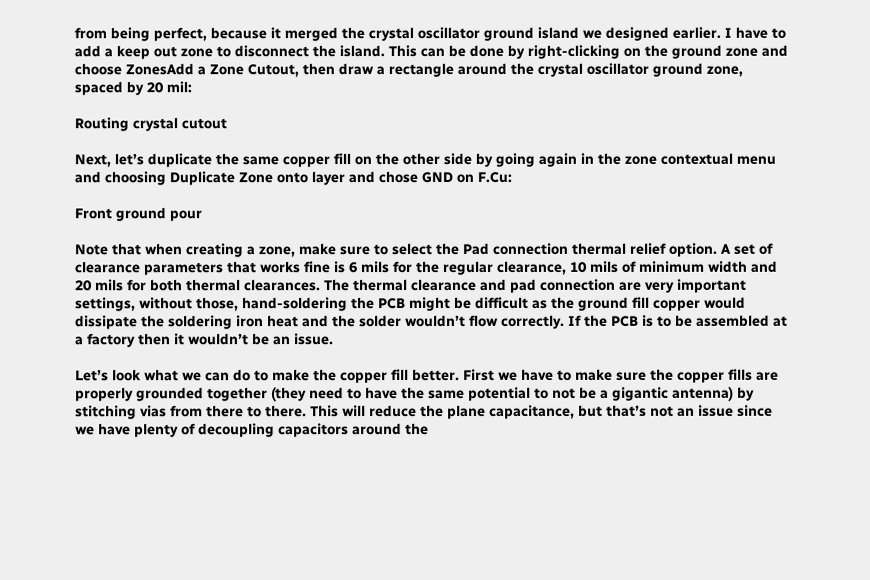from being perfect, because it merged the crystal oscillator ground island we designed earlier. I have to add a keep out zone to disconnect the island. This can be done by right-clicking on the ground zone and choose ZonesAdd a Zone Cutout, then draw a rectangle around the crystal oscillator ground zone, spaced by 20 mil:

Routing crystal cutout

Next, let’s duplicate the same copper fill on the other side by going again in the zone contextual menu and choosing Duplicate Zone onto layer and chose GND on F.Cu:

Front ground pour

Note that when creating a zone, make sure to select the Pad connection thermal relief option. A set of clearance parameters that works fine is 6 mils for the regular clearance, 10 mils of minimum width and 20 mils for both thermal clearances. The thermal clearance and pad connection are very important settings, without those, hand-soldering the PCB might be difficult as the ground fill copper would dissipate the soldering iron heat and the solder wouldn’t flow correctly. If the PCB is to be assembled at a factory then it wouldn’t be an issue.

Let’s look what we can do to make the copper fill better. First we have to make sure the copper fills are properly grounded together (they need to have the same potential to not be a gigantic antenna) by stitching vias from there to there. This will reduce the plane capacitance, but that’s not an issue since we have plenty of decoupling capacitors around the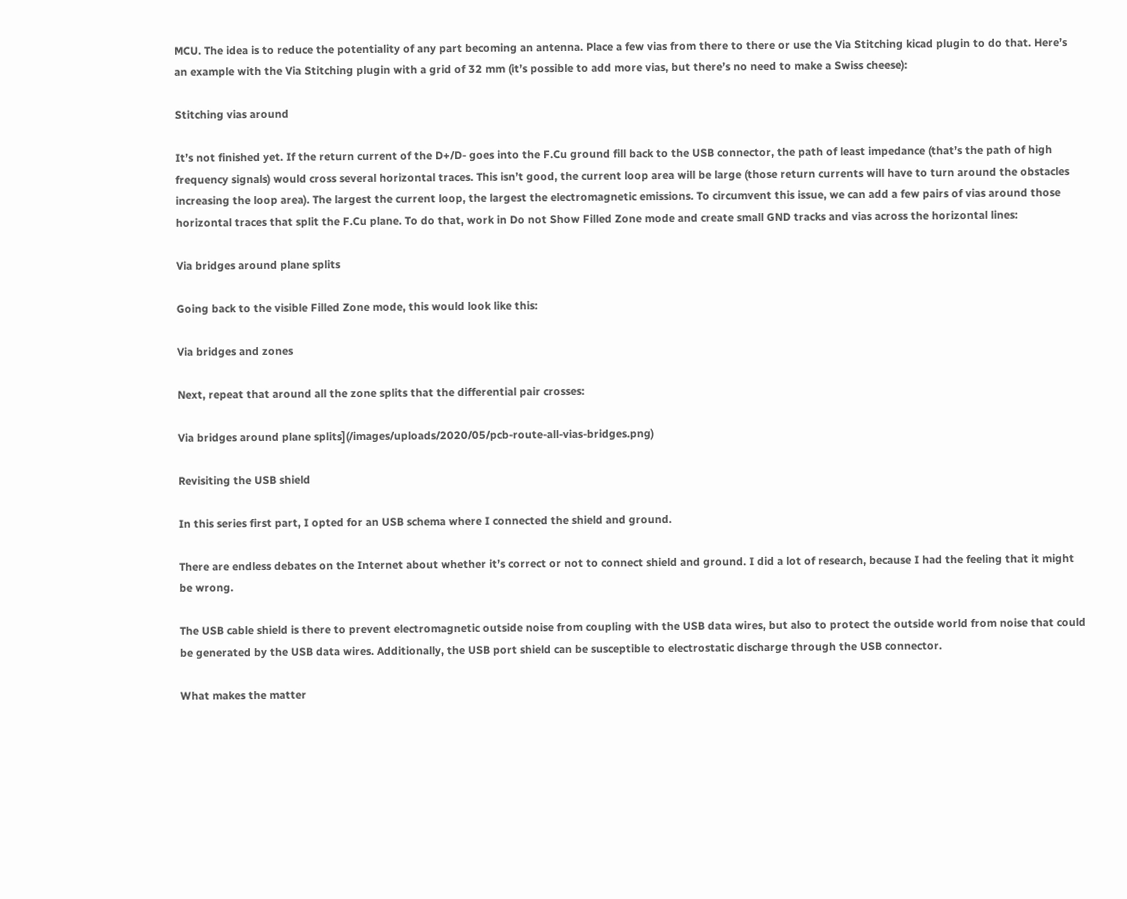MCU. The idea is to reduce the potentiality of any part becoming an antenna. Place a few vias from there to there or use the Via Stitching kicad plugin to do that. Here’s an example with the Via Stitching plugin with a grid of 32 mm (it’s possible to add more vias, but there’s no need to make a Swiss cheese):

Stitching vias around

It’s not finished yet. If the return current of the D+/D- goes into the F.Cu ground fill back to the USB connector, the path of least impedance (that’s the path of high frequency signals) would cross several horizontal traces. This isn’t good, the current loop area will be large (those return currents will have to turn around the obstacles increasing the loop area). The largest the current loop, the largest the electromagnetic emissions. To circumvent this issue, we can add a few pairs of vias around those horizontal traces that split the F.Cu plane. To do that, work in Do not Show Filled Zone mode and create small GND tracks and vias across the horizontal lines:

Via bridges around plane splits

Going back to the visible Filled Zone mode, this would look like this:

Via bridges and zones

Next, repeat that around all the zone splits that the differential pair crosses:

Via bridges around plane splits](/images/uploads/2020/05/pcb-route-all-vias-bridges.png)

Revisiting the USB shield

In this series first part, I opted for an USB schema where I connected the shield and ground.

There are endless debates on the Internet about whether it’s correct or not to connect shield and ground. I did a lot of research, because I had the feeling that it might be wrong.

The USB cable shield is there to prevent electromagnetic outside noise from coupling with the USB data wires, but also to protect the outside world from noise that could be generated by the USB data wires. Additionally, the USB port shield can be susceptible to electrostatic discharge through the USB connector.

What makes the matter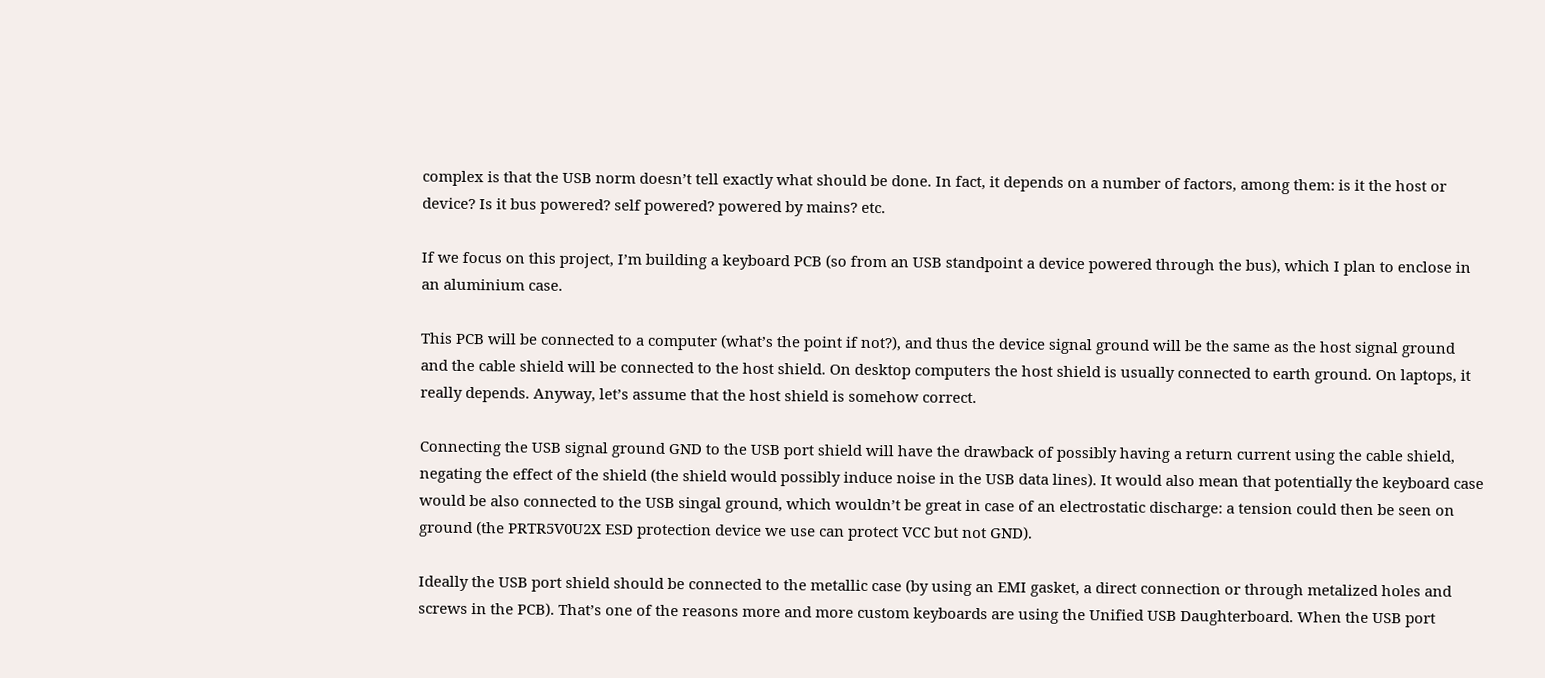complex is that the USB norm doesn’t tell exactly what should be done. In fact, it depends on a number of factors, among them: is it the host or device? Is it bus powered? self powered? powered by mains? etc.

If we focus on this project, I’m building a keyboard PCB (so from an USB standpoint a device powered through the bus), which I plan to enclose in an aluminium case.

This PCB will be connected to a computer (what’s the point if not?), and thus the device signal ground will be the same as the host signal ground and the cable shield will be connected to the host shield. On desktop computers the host shield is usually connected to earth ground. On laptops, it really depends. Anyway, let’s assume that the host shield is somehow correct.

Connecting the USB signal ground GND to the USB port shield will have the drawback of possibly having a return current using the cable shield, negating the effect of the shield (the shield would possibly induce noise in the USB data lines). It would also mean that potentially the keyboard case would be also connected to the USB singal ground, which wouldn’t be great in case of an electrostatic discharge: a tension could then be seen on ground (the PRTR5V0U2X ESD protection device we use can protect VCC but not GND).

Ideally the USB port shield should be connected to the metallic case (by using an EMI gasket, a direct connection or through metalized holes and screws in the PCB). That’s one of the reasons more and more custom keyboards are using the Unified USB Daughterboard. When the USB port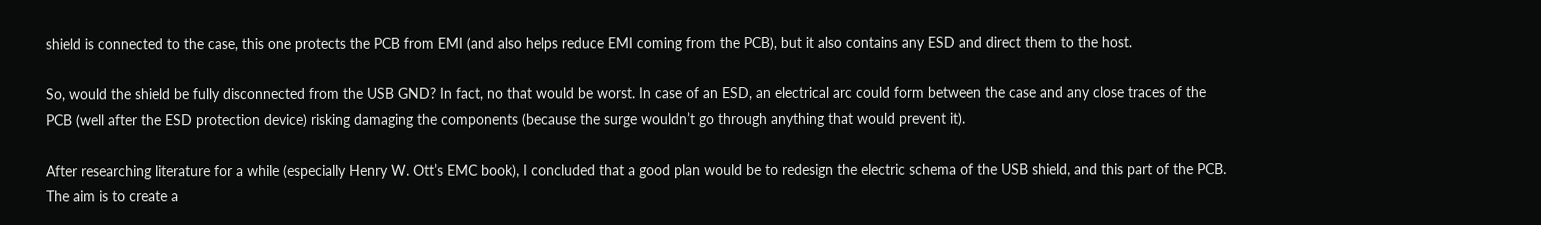shield is connected to the case, this one protects the PCB from EMI (and also helps reduce EMI coming from the PCB), but it also contains any ESD and direct them to the host.

So, would the shield be fully disconnected from the USB GND? In fact, no that would be worst. In case of an ESD, an electrical arc could form between the case and any close traces of the PCB (well after the ESD protection device) risking damaging the components (because the surge wouldn’t go through anything that would prevent it).

After researching literature for a while (especially Henry W. Ott’s EMC book), I concluded that a good plan would be to redesign the electric schema of the USB shield, and this part of the PCB. The aim is to create a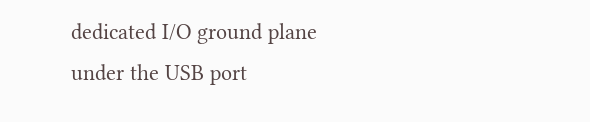dedicated I/O ground plane under the USB port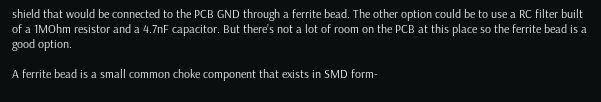shield that would be connected to the PCB GND through a ferrite bead. The other option could be to use a RC filter built of a 1MOhm resistor and a 4.7nF capacitor. But there’s not a lot of room on the PCB at this place so the ferrite bead is a good option.

A ferrite bead is a small common choke component that exists in SMD form-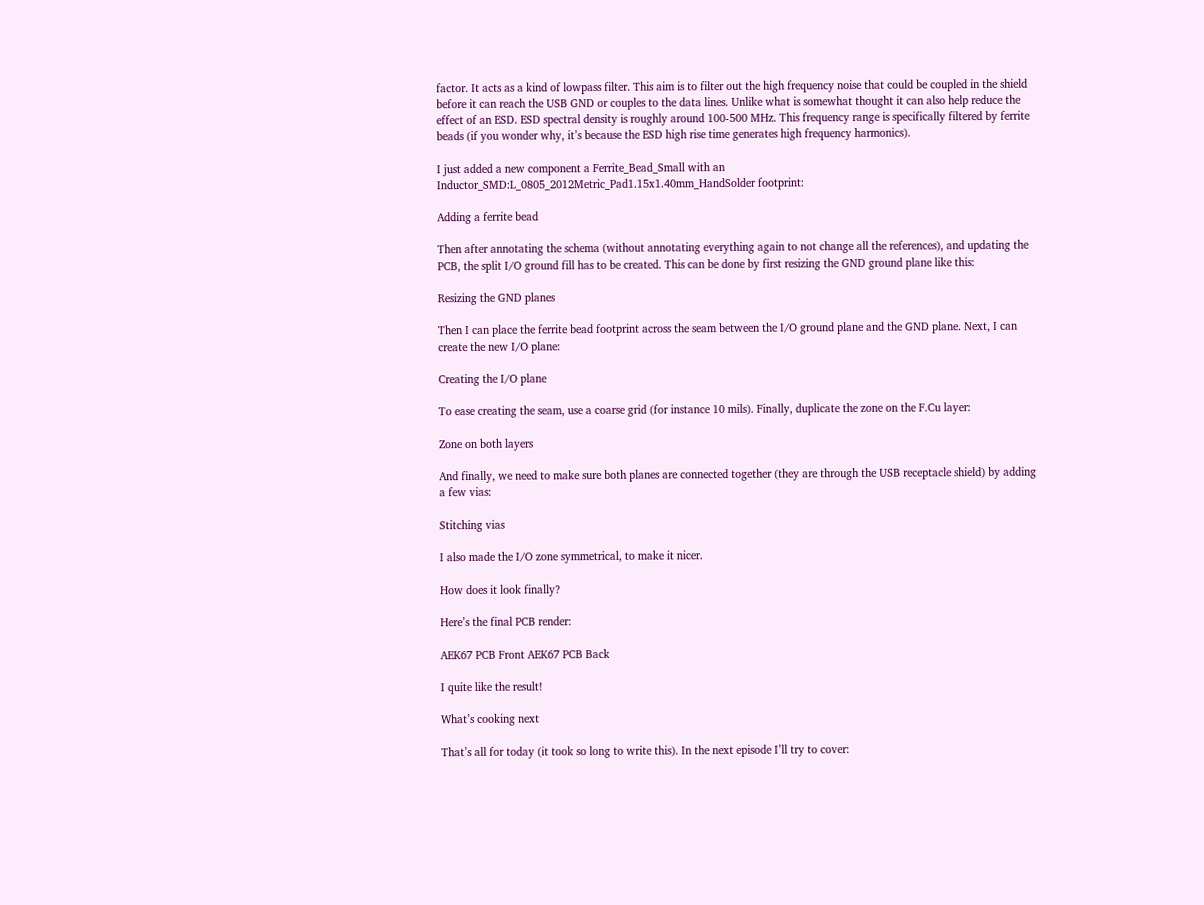factor. It acts as a kind of lowpass filter. This aim is to filter out the high frequency noise that could be coupled in the shield before it can reach the USB GND or couples to the data lines. Unlike what is somewhat thought it can also help reduce the effect of an ESD. ESD spectral density is roughly around 100-500 MHz. This frequency range is specifically filtered by ferrite beads (if you wonder why, it’s because the ESD high rise time generates high frequency harmonics).

I just added a new component a Ferrite_Bead_Small with an Inductor_SMD:L_0805_2012Metric_Pad1.15x1.40mm_HandSolder footprint:

Adding a ferrite bead

Then after annotating the schema (without annotating everything again to not change all the references), and updating the PCB, the split I/O ground fill has to be created. This can be done by first resizing the GND ground plane like this:

Resizing the GND planes

Then I can place the ferrite bead footprint across the seam between the I/O ground plane and the GND plane. Next, I can create the new I/O plane:

Creating the I/O plane

To ease creating the seam, use a coarse grid (for instance 10 mils). Finally, duplicate the zone on the F.Cu layer:

Zone on both layers

And finally, we need to make sure both planes are connected together (they are through the USB receptacle shield) by adding a few vias:

Stitching vias

I also made the I/O zone symmetrical, to make it nicer.

How does it look finally?

Here’s the final PCB render:

AEK67 PCB Front AEK67 PCB Back

I quite like the result!

What’s cooking next

That’s all for today (it took so long to write this). In the next episode I’ll try to cover: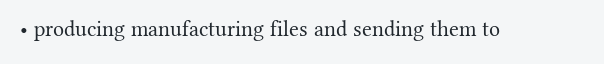• producing manufacturing files and sending them to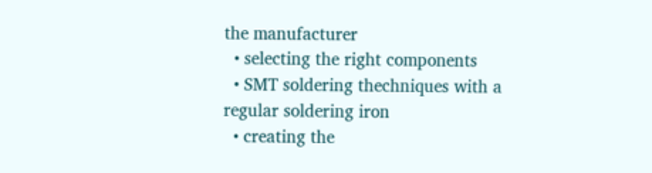the manufacturer
  • selecting the right components
  • SMT soldering thechniques with a regular soldering iron
  • creating the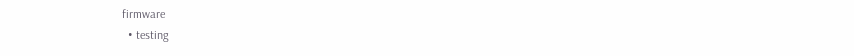firmware
  • testing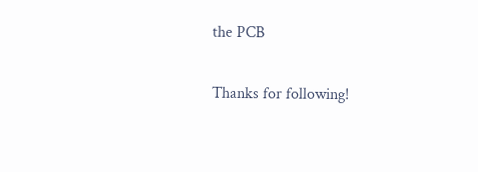the PCB

Thanks for following!